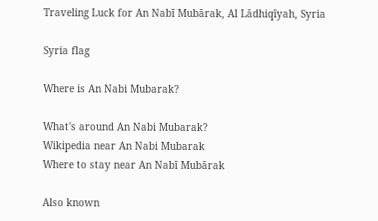Traveling Luck for An Nabī Mubārak, Al Lādhiqīyah, Syria

Syria flag

Where is An Nabi Mubarak?

What's around An Nabi Mubarak?
Wikipedia near An Nabi Mubarak
Where to stay near An Nabī Mubārak

Also known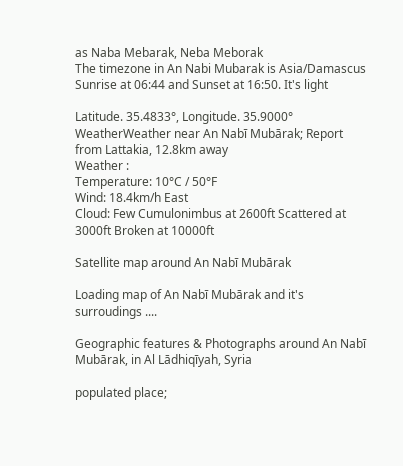as Naba Mebarak, Neba Meborak
The timezone in An Nabi Mubarak is Asia/Damascus
Sunrise at 06:44 and Sunset at 16:50. It's light

Latitude. 35.4833°, Longitude. 35.9000°
WeatherWeather near An Nabī Mubārak; Report from Lattakia, 12.8km away
Weather :
Temperature: 10°C / 50°F
Wind: 18.4km/h East
Cloud: Few Cumulonimbus at 2600ft Scattered at 3000ft Broken at 10000ft

Satellite map around An Nabī Mubārak

Loading map of An Nabī Mubārak and it's surroudings ....

Geographic features & Photographs around An Nabī Mubārak, in Al Lādhiqīyah, Syria

populated place;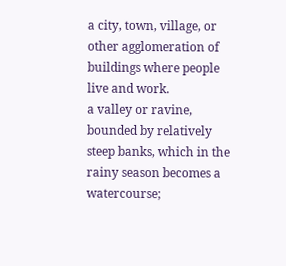a city, town, village, or other agglomeration of buildings where people live and work.
a valley or ravine, bounded by relatively steep banks, which in the rainy season becomes a watercourse;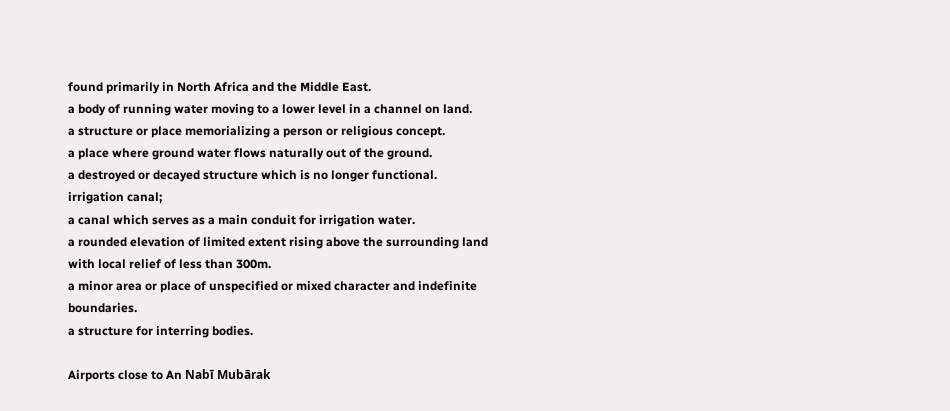found primarily in North Africa and the Middle East.
a body of running water moving to a lower level in a channel on land.
a structure or place memorializing a person or religious concept.
a place where ground water flows naturally out of the ground.
a destroyed or decayed structure which is no longer functional.
irrigation canal;
a canal which serves as a main conduit for irrigation water.
a rounded elevation of limited extent rising above the surrounding land with local relief of less than 300m.
a minor area or place of unspecified or mixed character and indefinite boundaries.
a structure for interring bodies.

Airports close to An Nabī Mubārak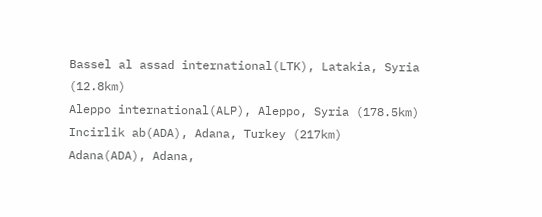Bassel al assad international(LTK), Latakia, Syria (12.8km)
Aleppo international(ALP), Aleppo, Syria (178.5km)
Incirlik ab(ADA), Adana, Turkey (217km)
Adana(ADA), Adana,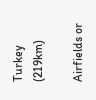Turkey (219km)

Airfields or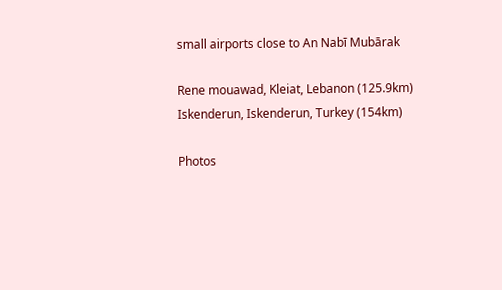small airports close to An Nabī Mubārak

Rene mouawad, Kleiat, Lebanon (125.9km)
Iskenderun, Iskenderun, Turkey (154km)

Photos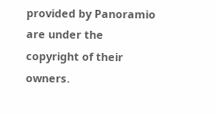provided by Panoramio are under the copyright of their owners.